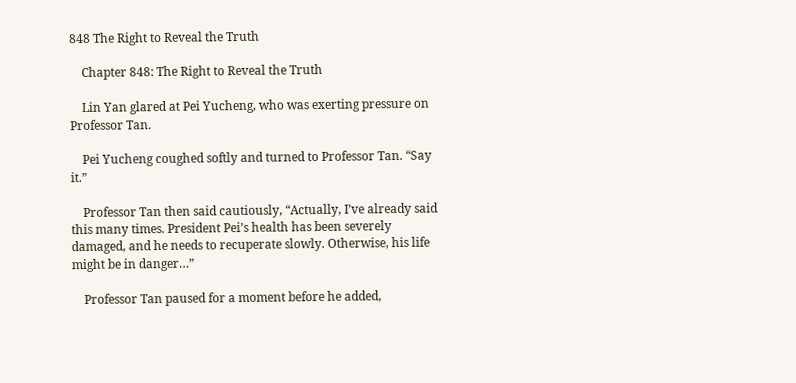848 The Right to Reveal the Truth

    Chapter 848: The Right to Reveal the Truth

    Lin Yan glared at Pei Yucheng, who was exerting pressure on Professor Tan.

    Pei Yucheng coughed softly and turned to Professor Tan. “Say it.”

    Professor Tan then said cautiously, “Actually, I’ve already said this many times. President Pei’s health has been severely damaged, and he needs to recuperate slowly. Otherwise, his life might be in danger…”

    Professor Tan paused for a moment before he added,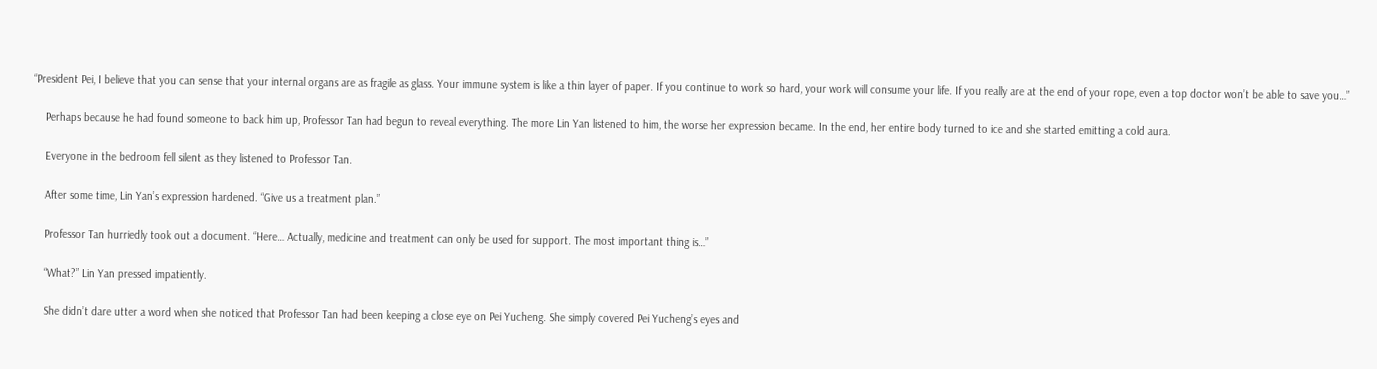“President Pei, I believe that you can sense that your internal organs are as fragile as glass. Your immune system is like a thin layer of paper. If you continue to work so hard, your work will consume your life. If you really are at the end of your rope, even a top doctor won’t be able to save you…”

    Perhaps because he had found someone to back him up, Professor Tan had begun to reveal everything. The more Lin Yan listened to him, the worse her expression became. In the end, her entire body turned to ice and she started emitting a cold aura.

    Everyone in the bedroom fell silent as they listened to Professor Tan.

    After some time, Lin Yan’s expression hardened. “Give us a treatment plan.”

    Professor Tan hurriedly took out a document. “Here… Actually, medicine and treatment can only be used for support. The most important thing is…”

    “What?” Lin Yan pressed impatiently.

    She didn’t dare utter a word when she noticed that Professor Tan had been keeping a close eye on Pei Yucheng. She simply covered Pei Yucheng’s eyes and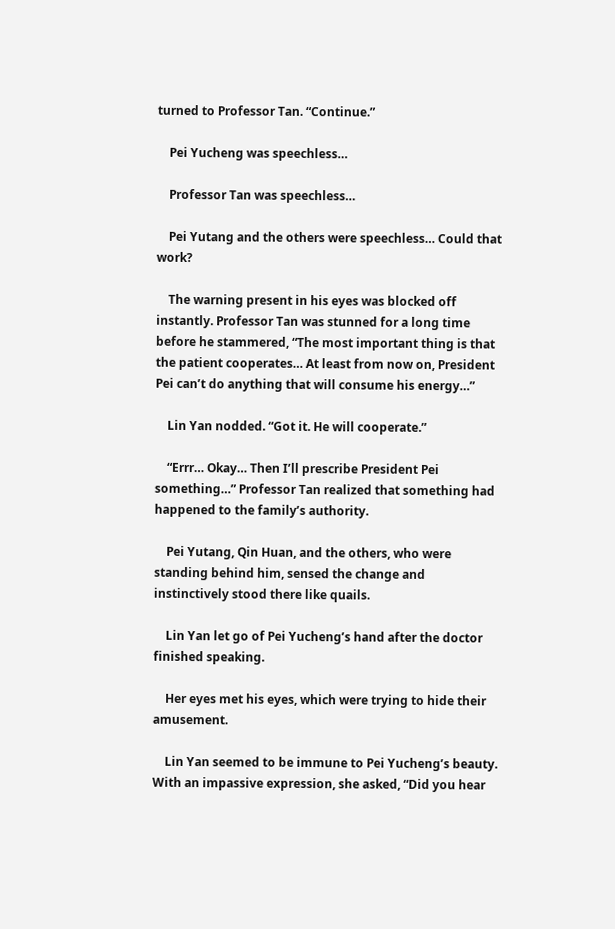turned to Professor Tan. “Continue.”

    Pei Yucheng was speechless…

    Professor Tan was speechless…

    Pei Yutang and the others were speechless… Could that work?

    The warning present in his eyes was blocked off instantly. Professor Tan was stunned for a long time before he stammered, “The most important thing is that the patient cooperates… At least from now on, President Pei can’t do anything that will consume his energy…”

    Lin Yan nodded. “Got it. He will cooperate.”

    “Errr… Okay… Then I’ll prescribe President Pei something…” Professor Tan realized that something had happened to the family’s authority.

    Pei Yutang, Qin Huan, and the others, who were standing behind him, sensed the change and instinctively stood there like quails.

    Lin Yan let go of Pei Yucheng’s hand after the doctor finished speaking.

    Her eyes met his eyes, which were trying to hide their amusement.

    Lin Yan seemed to be immune to Pei Yucheng’s beauty. With an impassive expression, she asked, “Did you hear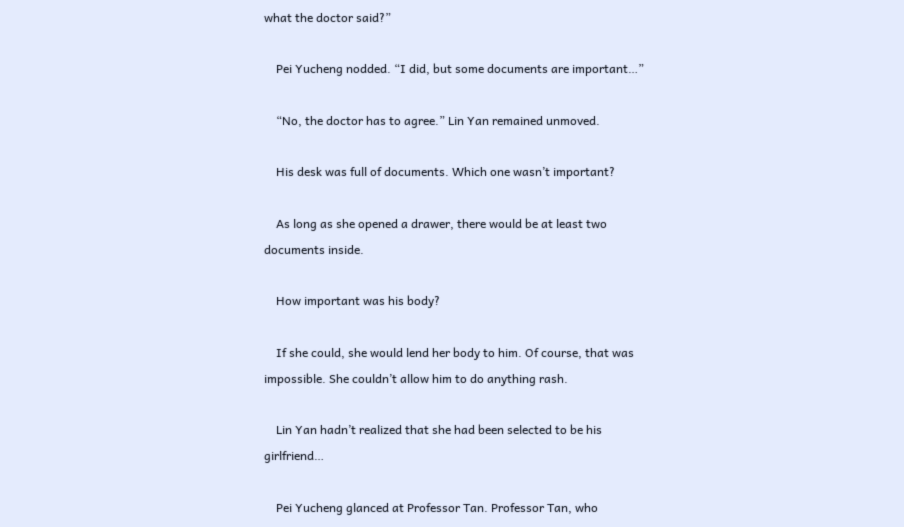what the doctor said?”

    Pei Yucheng nodded. “I did, but some documents are important…”

    “No, the doctor has to agree.” Lin Yan remained unmoved.

    His desk was full of documents. Which one wasn’t important?

    As long as she opened a drawer, there would be at least two documents inside.

    How important was his body?

    If she could, she would lend her body to him. Of course, that was impossible. She couldn’t allow him to do anything rash.

    Lin Yan hadn’t realized that she had been selected to be his girlfriend…

    Pei Yucheng glanced at Professor Tan. Professor Tan, who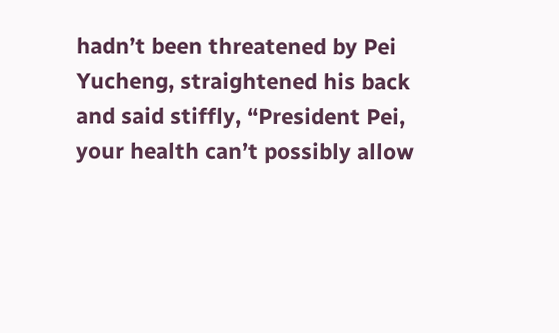hadn’t been threatened by Pei Yucheng, straightened his back and said stiffly, “President Pei, your health can’t possibly allow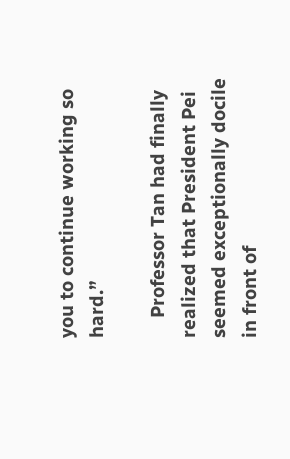you to continue working so hard.”

    Professor Tan had finally realized that President Pei seemed exceptionally docile in front of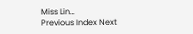Miss Lin…
Previous Index Next